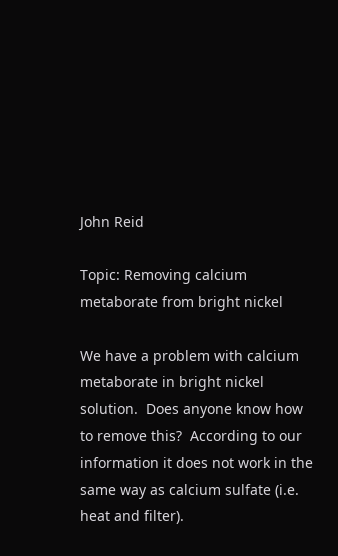John Reid

Topic: Removing calcium metaborate from bright nickel

We have a problem with calcium metaborate in bright nickel solution.  Does anyone know how to remove this?  According to our information it does not work in the same way as calcium sulfate (i.e. heat and filter).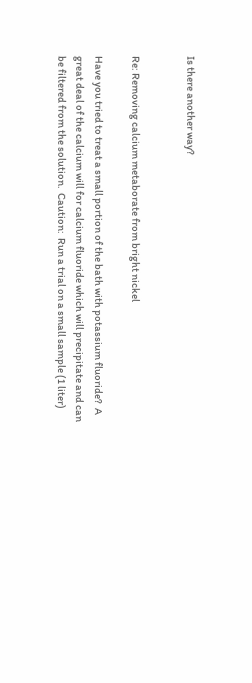Is there another way?


Re: Removing calcium metaborate from bright nickel

Have you tried to treat a small portion of the bath with potassium fluoride?  A great deal of the calcium will for calcium fluoride which will precipitate and can be filtered from the solution.  Caution:  Run a trial on a small sample (1 liter)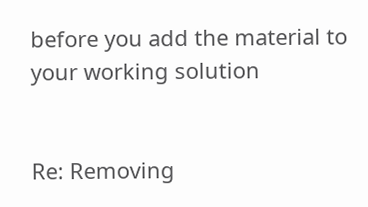before you add the material to your working solution


Re: Removing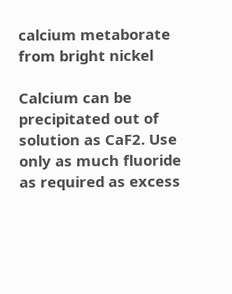calcium metaborate from bright nickel

Calcium can be precipitated out of solution as CaF2. Use only as much fluoride as required as excess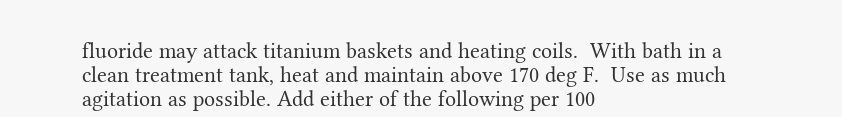fluoride may attack titanium baskets and heating coils.  With bath in a clean treatment tank, heat and maintain above 170 deg F.  Use as much agitation as possible. Add either of the following per 100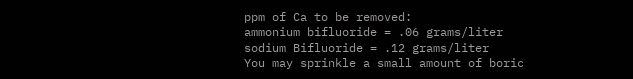ppm of Ca to be removed:
ammonium bifluoride = .06 grams/liter
sodium Bifluoride = .12 grams/liter
You may sprinkle a small amount of boric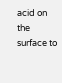acid on the surface to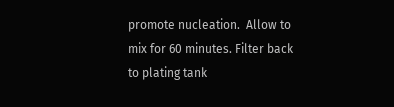promote nucleation.  Allow to mix for 60 minutes. Filter back to plating tank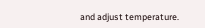and adjust temperature.